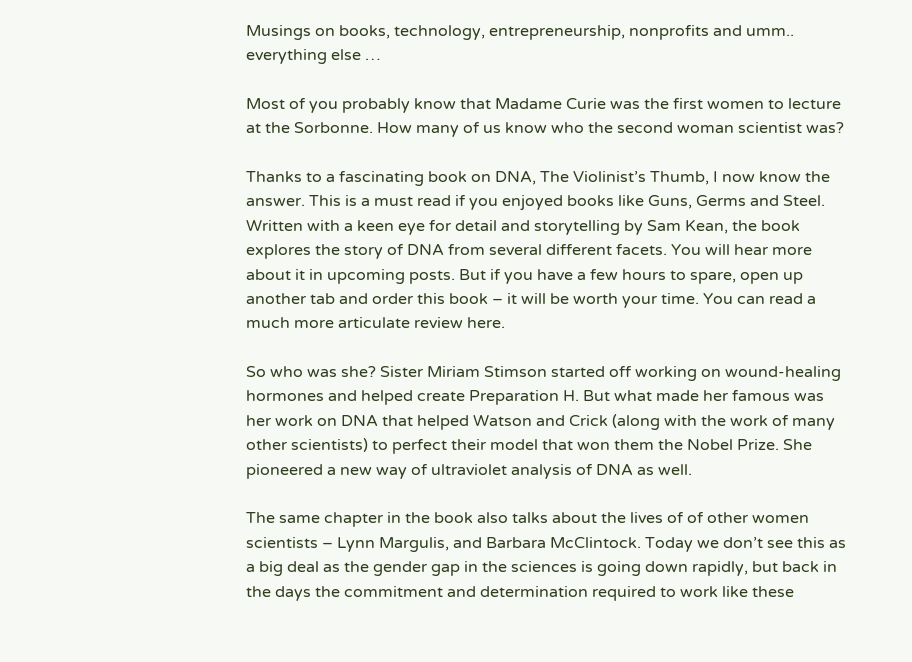Musings on books, technology, entrepreneurship, nonprofits and umm.. everything else …

Most of you probably know that Madame Curie was the first women to lecture at the Sorbonne. How many of us know who the second woman scientist was?

Thanks to a fascinating book on DNA, The Violinist’s Thumb, I now know the answer. This is a must read if you enjoyed books like Guns, Germs and Steel. Written with a keen eye for detail and storytelling by Sam Kean, the book explores the story of DNA from several different facets. You will hear more about it in upcoming posts. But if you have a few hours to spare, open up another tab and order this book – it will be worth your time. You can read a much more articulate review here.

So who was she? Sister Miriam Stimson started off working on wound-healing hormones and helped create Preparation H. But what made her famous was her work on DNA that helped Watson and Crick (along with the work of many other scientists) to perfect their model that won them the Nobel Prize. She pioneered a new way of ultraviolet analysis of DNA as well.

The same chapter in the book also talks about the lives of of other women scientists – Lynn Margulis, and Barbara McClintock. Today we don’t see this as a big deal as the gender gap in the sciences is going down rapidly, but back in the days the commitment and determination required to work like these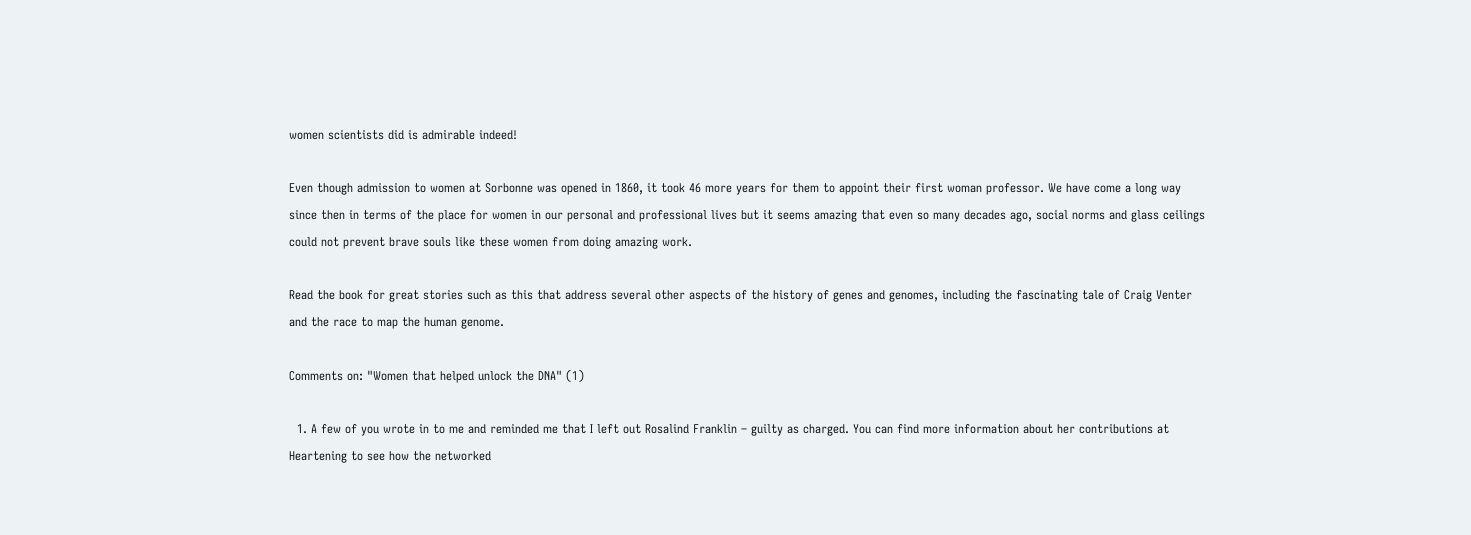women scientists did is admirable indeed!

Even though admission to women at Sorbonne was opened in 1860, it took 46 more years for them to appoint their first woman professor. We have come a long way since then in terms of the place for women in our personal and professional lives but it seems amazing that even so many decades ago, social norms and glass ceilings could not prevent brave souls like these women from doing amazing work.

Read the book for great stories such as this that address several other aspects of the history of genes and genomes, including the fascinating tale of Craig Venter and the race to map the human genome.

Comments on: "Women that helped unlock the DNA" (1)

  1. A few of you wrote in to me and reminded me that I left out Rosalind Franklin – guilty as charged. You can find more information about her contributions at Heartening to see how the networked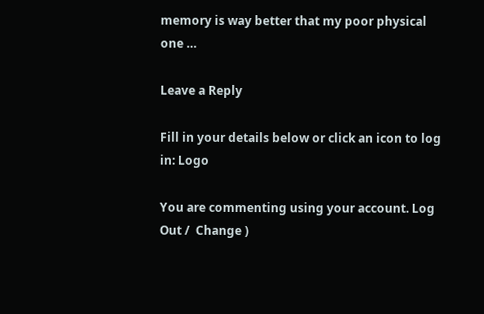memory is way better that my poor physical one …

Leave a Reply

Fill in your details below or click an icon to log in: Logo

You are commenting using your account. Log Out /  Change )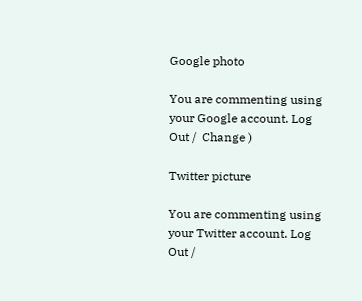Google photo

You are commenting using your Google account. Log Out /  Change )

Twitter picture

You are commenting using your Twitter account. Log Out /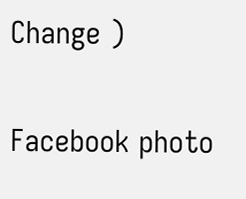Change )

Facebook photo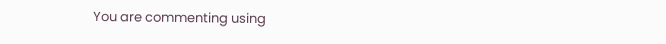You are commenting using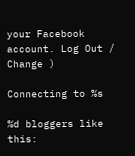your Facebook account. Log Out /  Change )

Connecting to %s

%d bloggers like this: